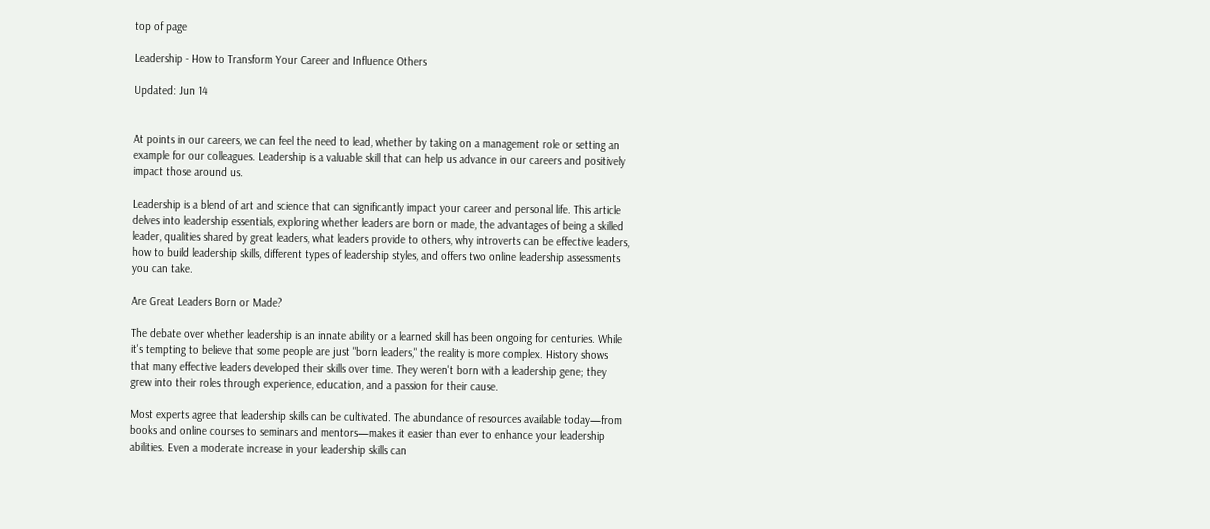top of page

Leadership - How to Transform Your Career and Influence Others

Updated: Jun 14


At points in our careers, we can feel the need to lead, whether by taking on a management role or setting an example for our colleagues. Leadership is a valuable skill that can help us advance in our careers and positively impact those around us.

Leadership is a blend of art and science that can significantly impact your career and personal life. This article delves into leadership essentials, exploring whether leaders are born or made, the advantages of being a skilled leader, qualities shared by great leaders, what leaders provide to others, why introverts can be effective leaders, how to build leadership skills, different types of leadership styles, and offers two online leadership assessments you can take.

Are Great Leaders Born or Made?

The debate over whether leadership is an innate ability or a learned skill has been ongoing for centuries. While it's tempting to believe that some people are just "born leaders," the reality is more complex. History shows that many effective leaders developed their skills over time. They weren't born with a leadership gene; they grew into their roles through experience, education, and a passion for their cause.

Most experts agree that leadership skills can be cultivated. The abundance of resources available today—from books and online courses to seminars and mentors—makes it easier than ever to enhance your leadership abilities. Even a moderate increase in your leadership skills can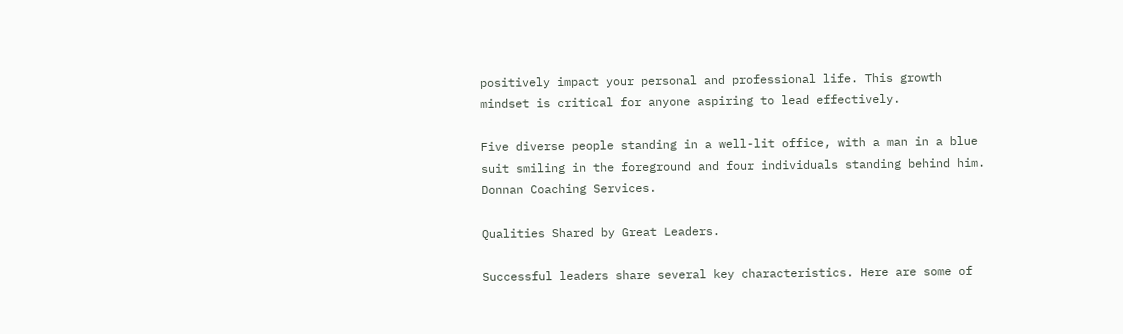positively impact your personal and professional life. This growth mindset is critical for anyone aspiring to lead effectively.

Five diverse people standing in a well-lit office, with a man in a blue suit smiling in the foreground and four individuals standing behind him. Donnan Coaching Services.

Qualities Shared by Great Leaders.

Successful leaders share several key characteristics. Here are some of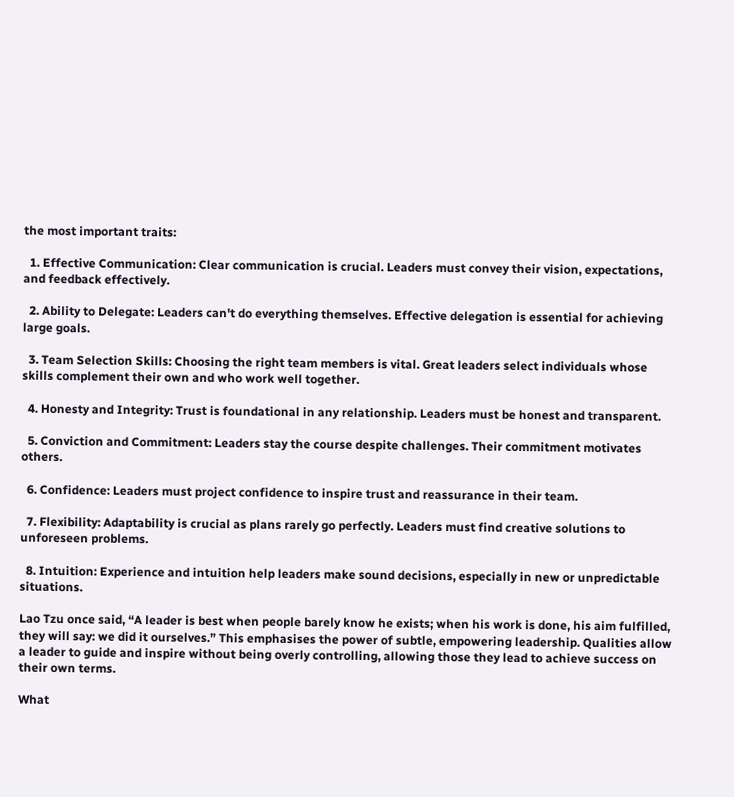the most important traits:

  1. Effective Communication: Clear communication is crucial. Leaders must convey their vision, expectations, and feedback effectively.

  2. Ability to Delegate: Leaders can't do everything themselves. Effective delegation is essential for achieving large goals.

  3. Team Selection Skills: Choosing the right team members is vital. Great leaders select individuals whose skills complement their own and who work well together.

  4. Honesty and Integrity: Trust is foundational in any relationship. Leaders must be honest and transparent.

  5. Conviction and Commitment: Leaders stay the course despite challenges. Their commitment motivates others.

  6. Confidence: Leaders must project confidence to inspire trust and reassurance in their team.

  7. Flexibility: Adaptability is crucial as plans rarely go perfectly. Leaders must find creative solutions to unforeseen problems.

  8. Intuition: Experience and intuition help leaders make sound decisions, especially in new or unpredictable situations.

Lao Tzu once said, “A leader is best when people barely know he exists; when his work is done, his aim fulfilled, they will say: we did it ourselves.” This emphasises the power of subtle, empowering leadership. Qualities allow a leader to guide and inspire without being overly controlling, allowing those they lead to achieve success on their own terms.

What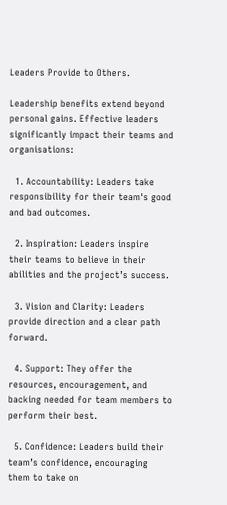Leaders Provide to Others.

Leadership benefits extend beyond personal gains. Effective leaders significantly impact their teams and organisations:

  1. Accountability: Leaders take responsibility for their team's good and bad outcomes.

  2. Inspiration: Leaders inspire their teams to believe in their abilities and the project’s success.

  3. Vision and Clarity: Leaders provide direction and a clear path forward.

  4. Support: They offer the resources, encouragement, and backing needed for team members to perform their best.

  5. Confidence: Leaders build their team’s confidence, encouraging them to take on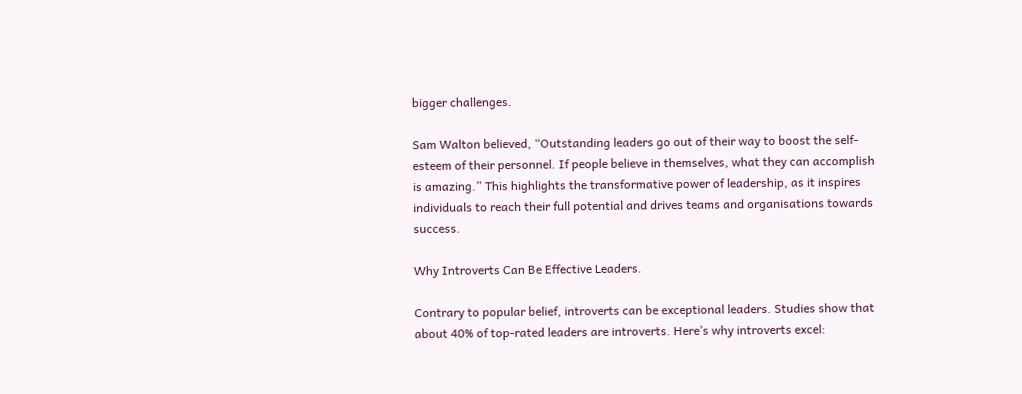bigger challenges.

Sam Walton believed, “Outstanding leaders go out of their way to boost the self-esteem of their personnel. If people believe in themselves, what they can accomplish is amazing.” This highlights the transformative power of leadership, as it inspires individuals to reach their full potential and drives teams and organisations towards success.

Why Introverts Can Be Effective Leaders.

Contrary to popular belief, introverts can be exceptional leaders. Studies show that about 40% of top-rated leaders are introverts. Here’s why introverts excel: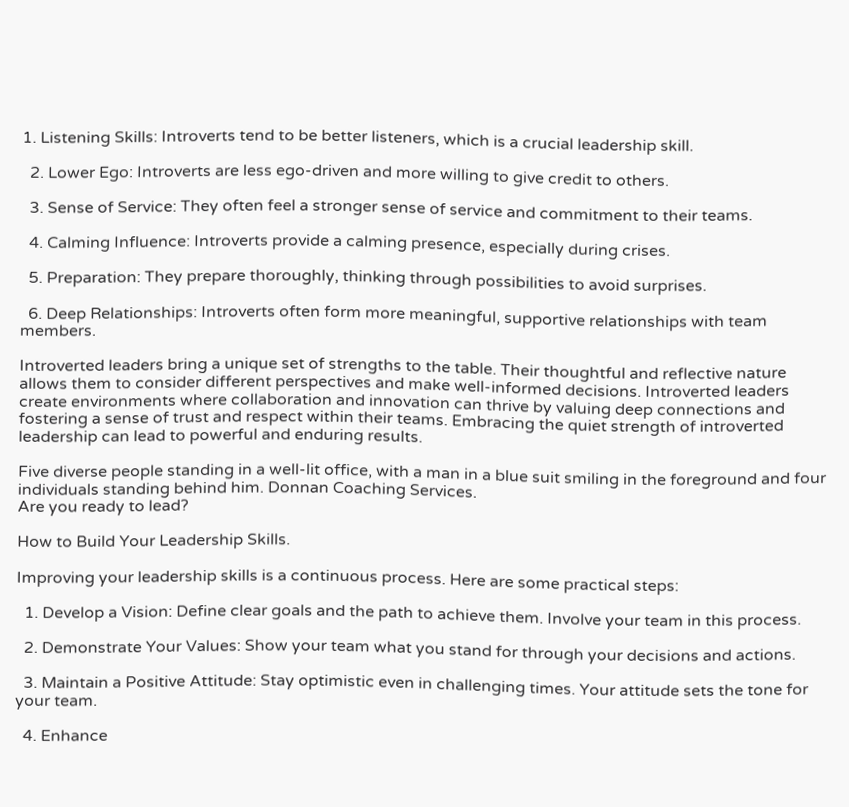1. Listening Skills: Introverts tend to be better listeners, which is a crucial leadership skill.

  2. Lower Ego: Introverts are less ego-driven and more willing to give credit to others.

  3. Sense of Service: They often feel a stronger sense of service and commitment to their teams.

  4. Calming Influence: Introverts provide a calming presence, especially during crises.

  5. Preparation: They prepare thoroughly, thinking through possibilities to avoid surprises.

  6. Deep Relationships: Introverts often form more meaningful, supportive relationships with team members.

Introverted leaders bring a unique set of strengths to the table. Their thoughtful and reflective nature allows them to consider different perspectives and make well-informed decisions. Introverted leaders create environments where collaboration and innovation can thrive by valuing deep connections and fostering a sense of trust and respect within their teams. Embracing the quiet strength of introverted leadership can lead to powerful and enduring results.

Five diverse people standing in a well-lit office, with a man in a blue suit smiling in the foreground and four individuals standing behind him. Donnan Coaching Services.
Are you ready to lead?

How to Build Your Leadership Skills.

Improving your leadership skills is a continuous process. Here are some practical steps:

  1. Develop a Vision: Define clear goals and the path to achieve them. Involve your team in this process.

  2. Demonstrate Your Values: Show your team what you stand for through your decisions and actions.

  3. Maintain a Positive Attitude: Stay optimistic even in challenging times. Your attitude sets the tone for your team.

  4. Enhance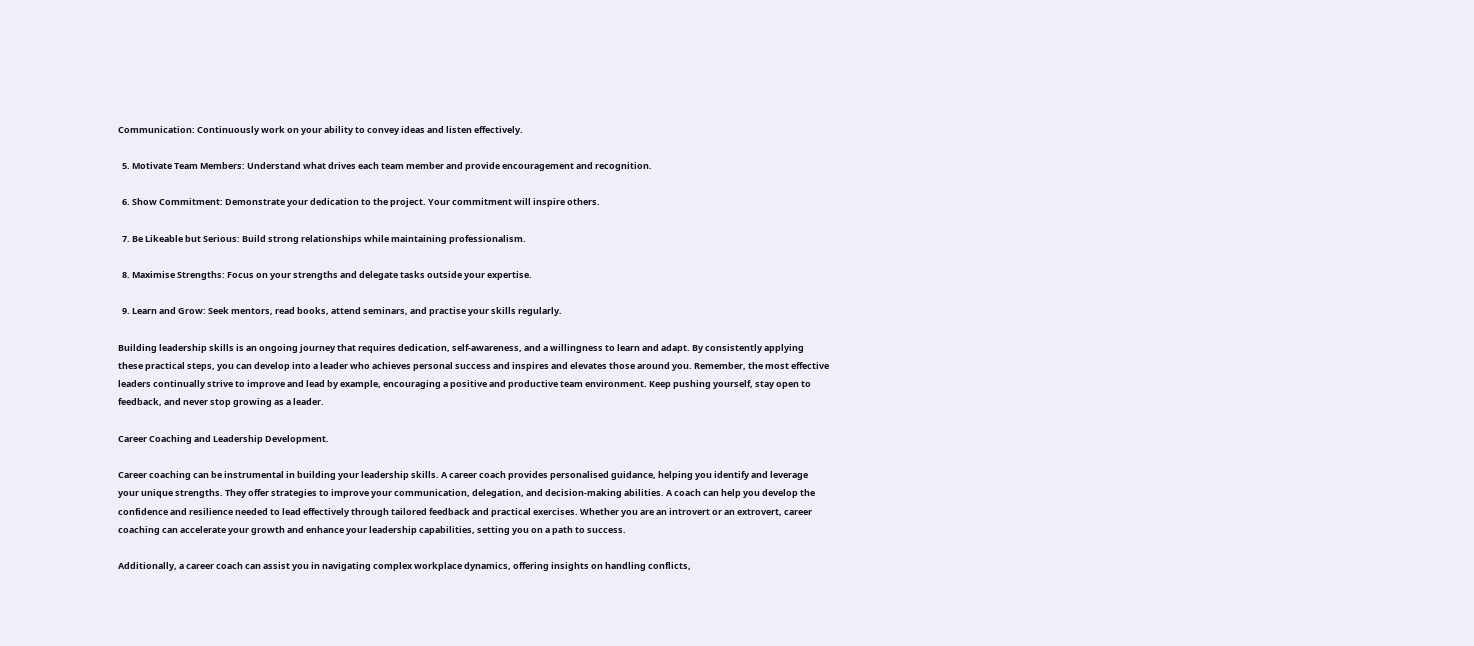Communication: Continuously work on your ability to convey ideas and listen effectively.

  5. Motivate Team Members: Understand what drives each team member and provide encouragement and recognition.

  6. Show Commitment: Demonstrate your dedication to the project. Your commitment will inspire others.

  7. Be Likeable but Serious: Build strong relationships while maintaining professionalism.

  8. Maximise Strengths: Focus on your strengths and delegate tasks outside your expertise.

  9. Learn and Grow: Seek mentors, read books, attend seminars, and practise your skills regularly.

Building leadership skills is an ongoing journey that requires dedication, self-awareness, and a willingness to learn and adapt. By consistently applying these practical steps, you can develop into a leader who achieves personal success and inspires and elevates those around you. Remember, the most effective leaders continually strive to improve and lead by example, encouraging a positive and productive team environment. Keep pushing yourself, stay open to feedback, and never stop growing as a leader.

Career Coaching and Leadership Development.

Career coaching can be instrumental in building your leadership skills. A career coach provides personalised guidance, helping you identify and leverage your unique strengths. They offer strategies to improve your communication, delegation, and decision-making abilities. A coach can help you develop the confidence and resilience needed to lead effectively through tailored feedback and practical exercises. Whether you are an introvert or an extrovert, career coaching can accelerate your growth and enhance your leadership capabilities, setting you on a path to success.

Additionally, a career coach can assist you in navigating complex workplace dynamics, offering insights on handling conflicts,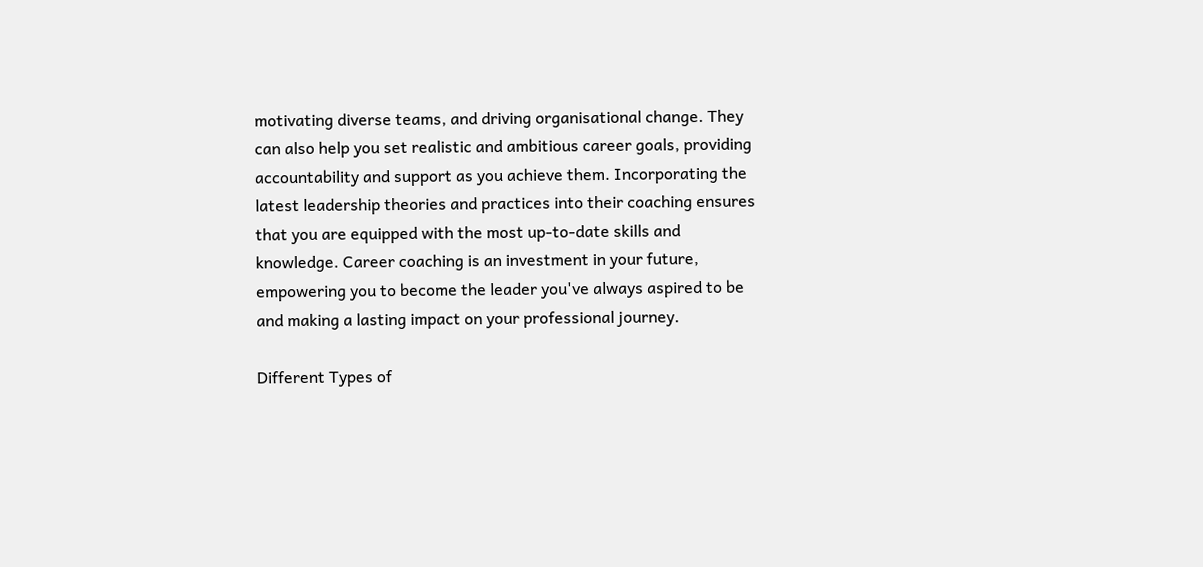motivating diverse teams, and driving organisational change. They can also help you set realistic and ambitious career goals, providing accountability and support as you achieve them. Incorporating the latest leadership theories and practices into their coaching ensures that you are equipped with the most up-to-date skills and knowledge. Career coaching is an investment in your future, empowering you to become the leader you've always aspired to be and making a lasting impact on your professional journey.

Different Types of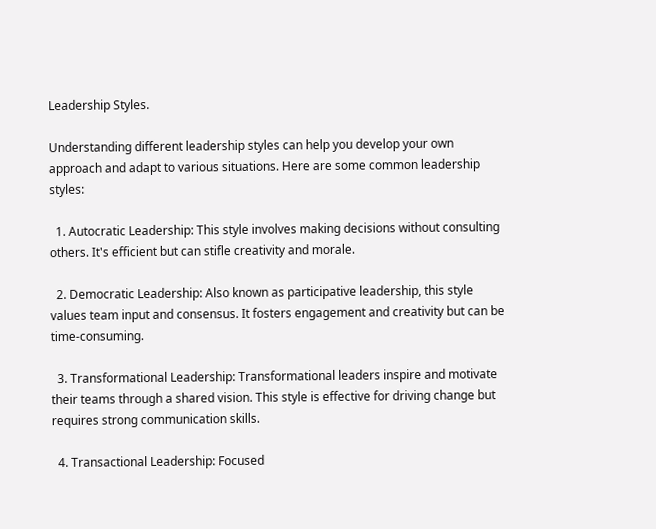Leadership Styles.

Understanding different leadership styles can help you develop your own approach and adapt to various situations. Here are some common leadership styles:

  1. Autocratic Leadership: This style involves making decisions without consulting others. It's efficient but can stifle creativity and morale.

  2. Democratic Leadership: Also known as participative leadership, this style values team input and consensus. It fosters engagement and creativity but can be time-consuming.

  3. Transformational Leadership: Transformational leaders inspire and motivate their teams through a shared vision. This style is effective for driving change but requires strong communication skills.

  4. Transactional Leadership: Focused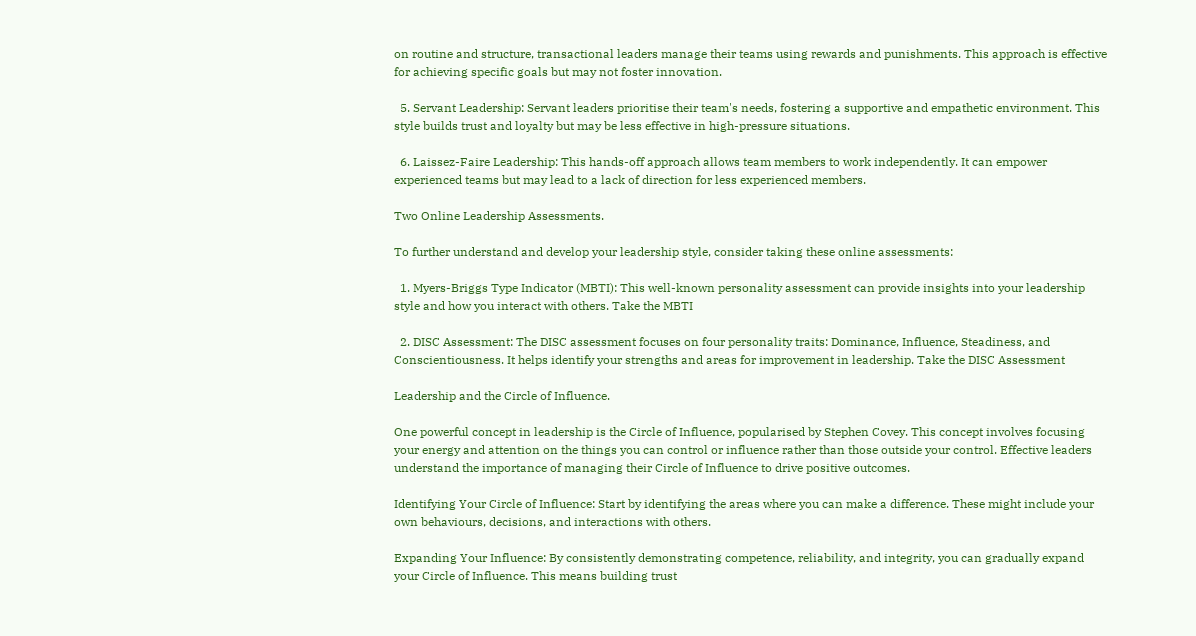on routine and structure, transactional leaders manage their teams using rewards and punishments. This approach is effective for achieving specific goals but may not foster innovation.

  5. Servant Leadership: Servant leaders prioritise their team's needs, fostering a supportive and empathetic environment. This style builds trust and loyalty but may be less effective in high-pressure situations.

  6. Laissez-Faire Leadership: This hands-off approach allows team members to work independently. It can empower experienced teams but may lead to a lack of direction for less experienced members.

Two Online Leadership Assessments.

To further understand and develop your leadership style, consider taking these online assessments:

  1. Myers-Briggs Type Indicator (MBTI): This well-known personality assessment can provide insights into your leadership style and how you interact with others. Take the MBTI

  2. DISC Assessment: The DISC assessment focuses on four personality traits: Dominance, Influence, Steadiness, and Conscientiousness. It helps identify your strengths and areas for improvement in leadership. Take the DISC Assessment

Leadership and the Circle of Influence.

One powerful concept in leadership is the Circle of Influence, popularised by Stephen Covey. This concept involves focusing your energy and attention on the things you can control or influence rather than those outside your control. Effective leaders understand the importance of managing their Circle of Influence to drive positive outcomes.

Identifying Your Circle of Influence: Start by identifying the areas where you can make a difference. These might include your own behaviours, decisions, and interactions with others.

Expanding Your Influence: By consistently demonstrating competence, reliability, and integrity, you can gradually expand your Circle of Influence. This means building trust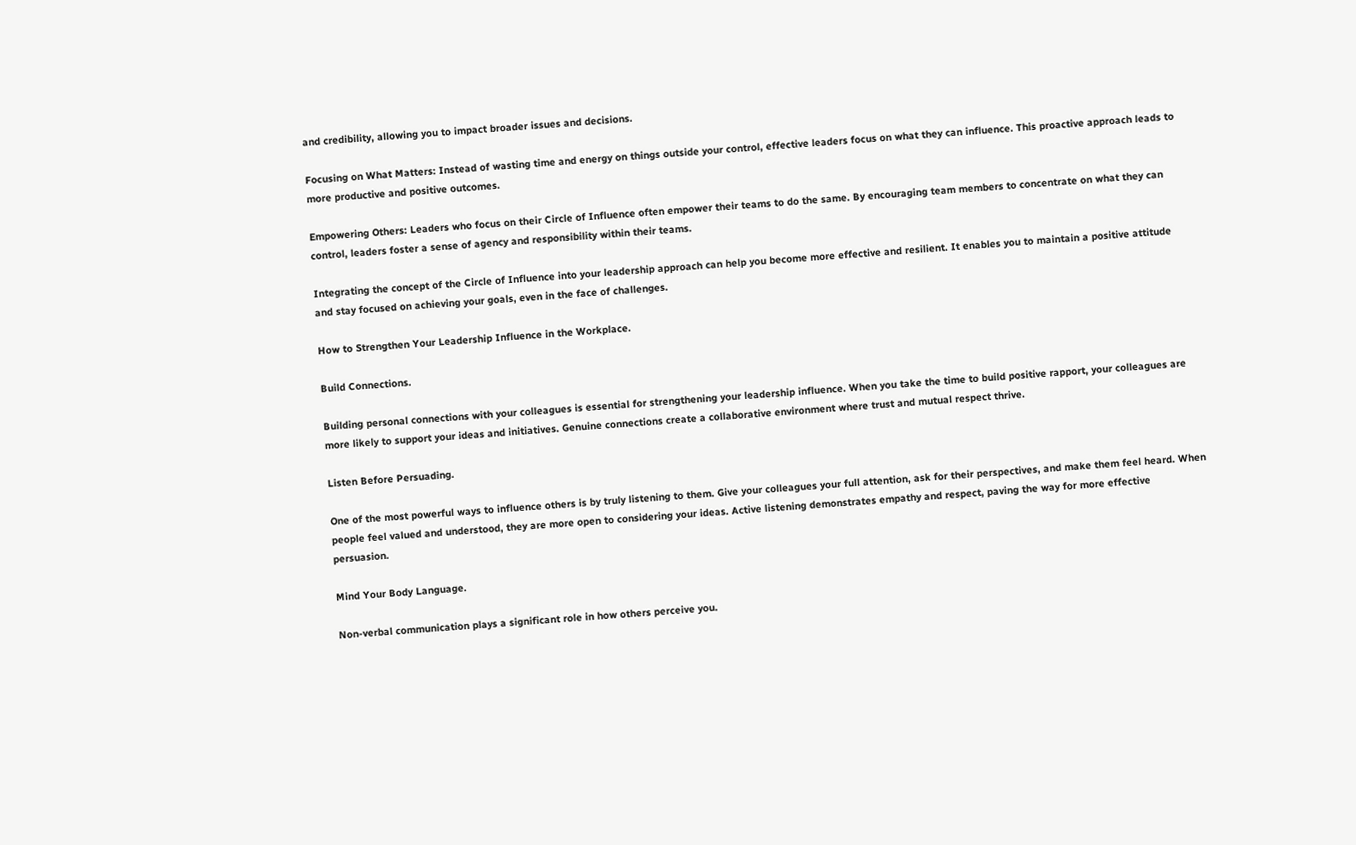and credibility, allowing you to impact broader issues and decisions.

Focusing on What Matters: Instead of wasting time and energy on things outside your control, effective leaders focus on what they can influence. This proactive approach leads to more productive and positive outcomes.

Empowering Others: Leaders who focus on their Circle of Influence often empower their teams to do the same. By encouraging team members to concentrate on what they can control, leaders foster a sense of agency and responsibility within their teams.

Integrating the concept of the Circle of Influence into your leadership approach can help you become more effective and resilient. It enables you to maintain a positive attitude and stay focused on achieving your goals, even in the face of challenges.

How to Strengthen Your Leadership Influence in the Workplace.

Build Connections.

Building personal connections with your colleagues is essential for strengthening your leadership influence. When you take the time to build positive rapport, your colleagues are more likely to support your ideas and initiatives. Genuine connections create a collaborative environment where trust and mutual respect thrive.

Listen Before Persuading.

One of the most powerful ways to influence others is by truly listening to them. Give your colleagues your full attention, ask for their perspectives, and make them feel heard. When people feel valued and understood, they are more open to considering your ideas. Active listening demonstrates empathy and respect, paving the way for more effective persuasion.

Mind Your Body Language.

Non-verbal communication plays a significant role in how others perceive you.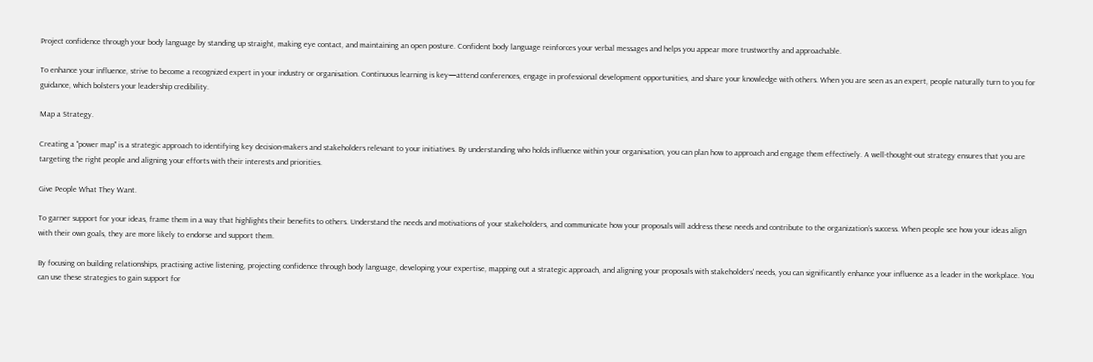Project confidence through your body language by standing up straight, making eye contact, and maintaining an open posture. Confident body language reinforces your verbal messages and helps you appear more trustworthy and approachable.

To enhance your influence, strive to become a recognized expert in your industry or organisation. Continuous learning is key—attend conferences, engage in professional development opportunities, and share your knowledge with others. When you are seen as an expert, people naturally turn to you for guidance, which bolsters your leadership credibility.

Map a Strategy.

Creating a "power map" is a strategic approach to identifying key decision-makers and stakeholders relevant to your initiatives. By understanding who holds influence within your organisation, you can plan how to approach and engage them effectively. A well-thought-out strategy ensures that you are targeting the right people and aligning your efforts with their interests and priorities.

Give People What They Want.

To garner support for your ideas, frame them in a way that highlights their benefits to others. Understand the needs and motivations of your stakeholders, and communicate how your proposals will address these needs and contribute to the organization’s success. When people see how your ideas align with their own goals, they are more likely to endorse and support them.

By focusing on building relationships, practising active listening, projecting confidence through body language, developing your expertise, mapping out a strategic approach, and aligning your proposals with stakeholders' needs, you can significantly enhance your influence as a leader in the workplace. You can use these strategies to gain support for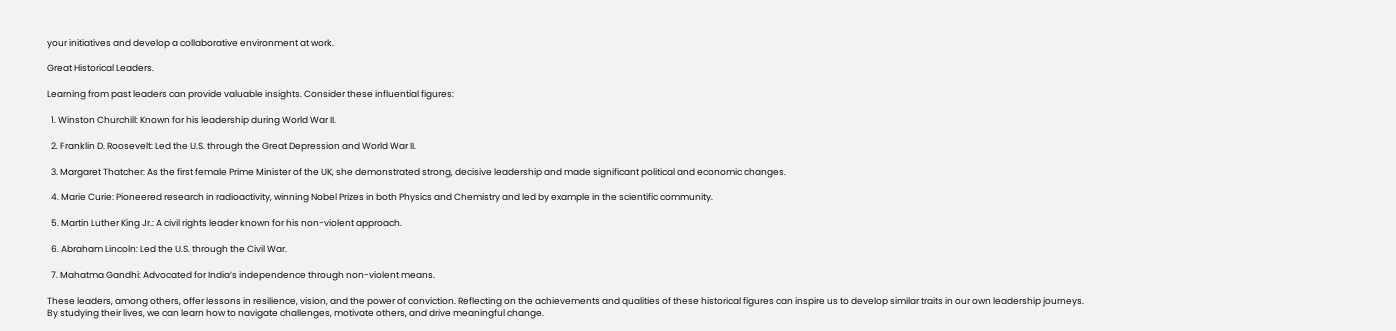your initiatives and develop a collaborative environment at work.

Great Historical Leaders.

Learning from past leaders can provide valuable insights. Consider these influential figures:

  1. Winston Churchill: Known for his leadership during World War II.

  2. Franklin D. Roosevelt: Led the U.S. through the Great Depression and World War II.

  3. Margaret Thatcher: As the first female Prime Minister of the UK, she demonstrated strong, decisive leadership and made significant political and economic changes.

  4. Marie Curie: Pioneered research in radioactivity, winning Nobel Prizes in both Physics and Chemistry and led by example in the scientific community.

  5. Martin Luther King Jr.: A civil rights leader known for his non-violent approach.

  6. Abraham Lincoln: Led the U.S. through the Civil War.

  7. Mahatma Gandhi: Advocated for India’s independence through non-violent means.

These leaders, among others, offer lessons in resilience, vision, and the power of conviction. Reflecting on the achievements and qualities of these historical figures can inspire us to develop similar traits in our own leadership journeys. By studying their lives, we can learn how to navigate challenges, motivate others, and drive meaningful change.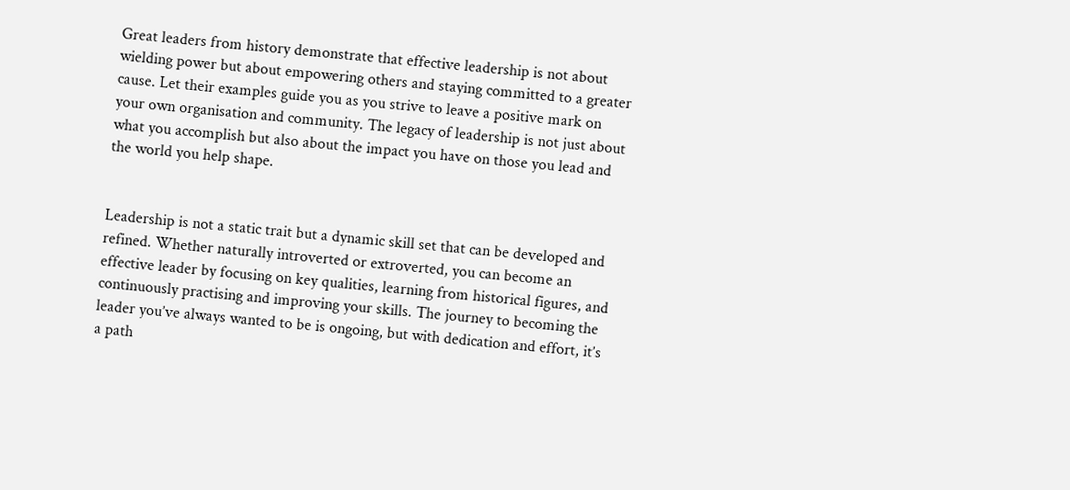Great leaders from history demonstrate that effective leadership is not about wielding power but about empowering others and staying committed to a greater cause. Let their examples guide you as you strive to leave a positive mark on your own organisation and community. The legacy of leadership is not just about what you accomplish but also about the impact you have on those you lead and the world you help shape.


Leadership is not a static trait but a dynamic skill set that can be developed and refined. Whether naturally introverted or extroverted, you can become an effective leader by focusing on key qualities, learning from historical figures, and continuously practising and improving your skills. The journey to becoming the leader you’ve always wanted to be is ongoing, but with dedication and effort, it’s a path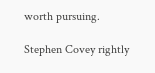worth pursuing.

Stephen Covey rightly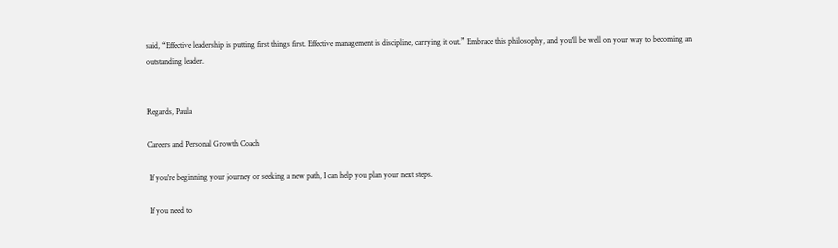said, “Effective leadership is putting first things first. Effective management is discipline, carrying it out.” Embrace this philosophy, and you'll be well on your way to becoming an outstanding leader.


Regards, Paula

Careers and Personal Growth Coach

 If you're beginning your journey or seeking a new path, I can help you plan your next steps.

 If you need to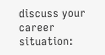discuss your career situation: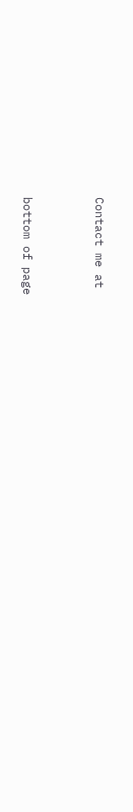Contact me at


bottom of page